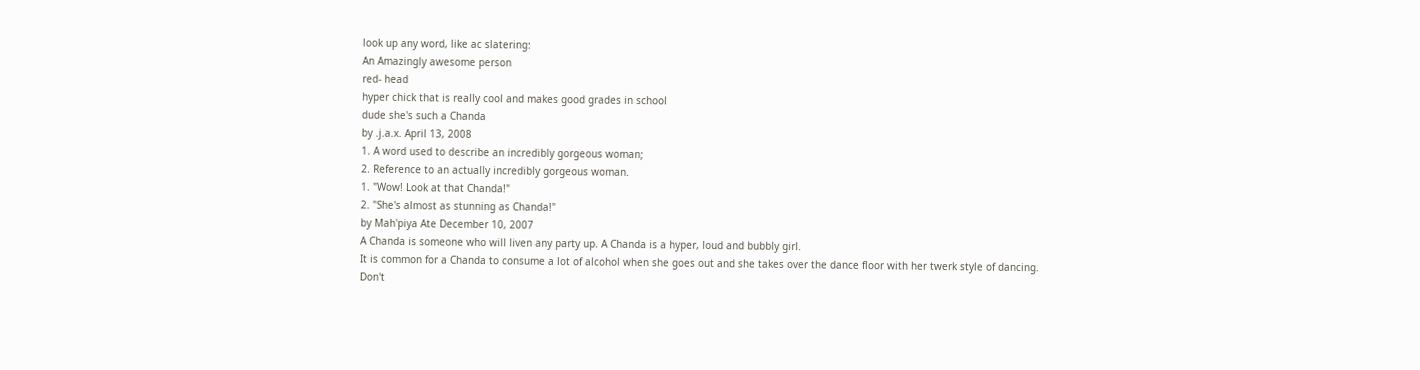look up any word, like ac slatering:
An Amazingly awesome person
red- head
hyper chick that is really cool and makes good grades in school
dude she's such a Chanda
by .j.a.x. April 13, 2008
1. A word used to describe an incredibly gorgeous woman;
2. Reference to an actually incredibly gorgeous woman.
1. "Wow! Look at that Chanda!"
2. "She's almost as stunning as Chanda!"
by Mah'piya Ate December 10, 2007
A Chanda is someone who will liven any party up. A Chanda is a hyper, loud and bubbly girl.
It is common for a Chanda to consume a lot of alcohol when she goes out and she takes over the dance floor with her twerk style of dancing.
Don't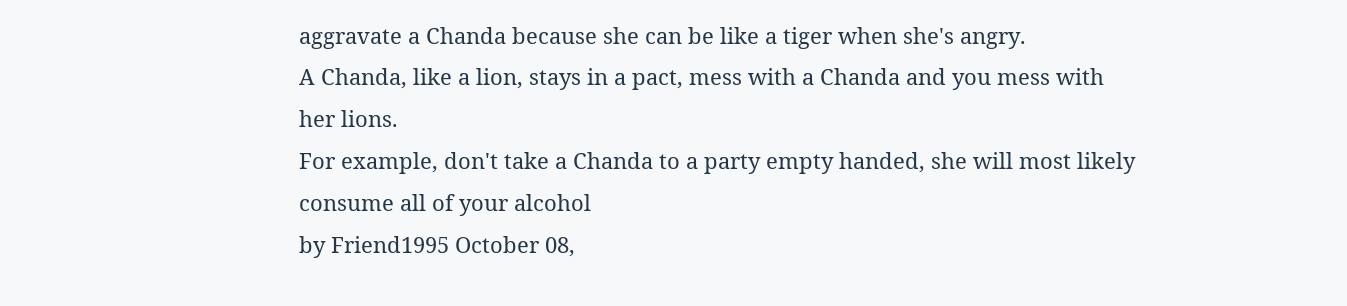aggravate a Chanda because she can be like a tiger when she's angry.
A Chanda, like a lion, stays in a pact, mess with a Chanda and you mess with her lions.
For example, don't take a Chanda to a party empty handed, she will most likely consume all of your alcohol
by Friend1995 October 08,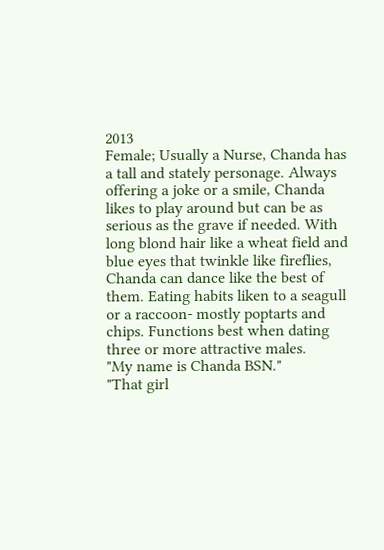2013
Female; Usually a Nurse, Chanda has a tall and stately personage. Always offering a joke or a smile, Chanda likes to play around but can be as serious as the grave if needed. With long blond hair like a wheat field and blue eyes that twinkle like fireflies, Chanda can dance like the best of them. Eating habits liken to a seagull or a raccoon- mostly poptarts and chips. Functions best when dating three or more attractive males.
"My name is Chanda BSN."
"That girl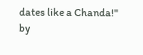dates like a Chanda!"
by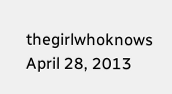thegirlwhoknows April 28, 2013